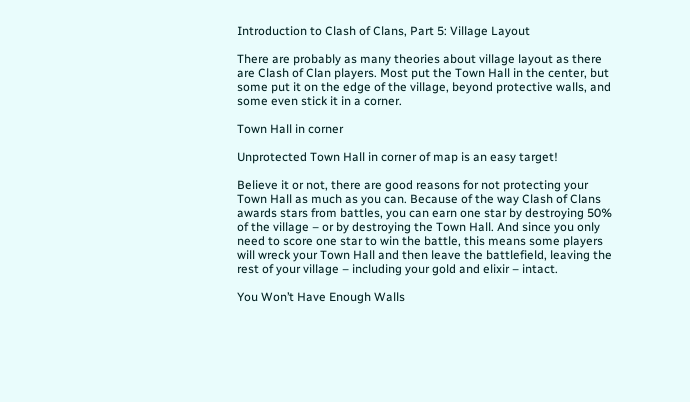Introduction to Clash of Clans, Part 5: Village Layout

There are probably as many theories about village layout as there are Clash of Clan players. Most put the Town Hall in the center, but some put it on the edge of the village, beyond protective walls, and some even stick it in a corner.

Town Hall in corner

Unprotected Town Hall in corner of map is an easy target!

Believe it or not, there are good reasons for not protecting your Town Hall as much as you can. Because of the way Clash of Clans awards stars from battles, you can earn one star by destroying 50% of the village – or by destroying the Town Hall. And since you only need to score one star to win the battle, this means some players will wreck your Town Hall and then leave the battlefield, leaving the rest of your village – including your gold and elixir – intact.

You Won’t Have Enough Walls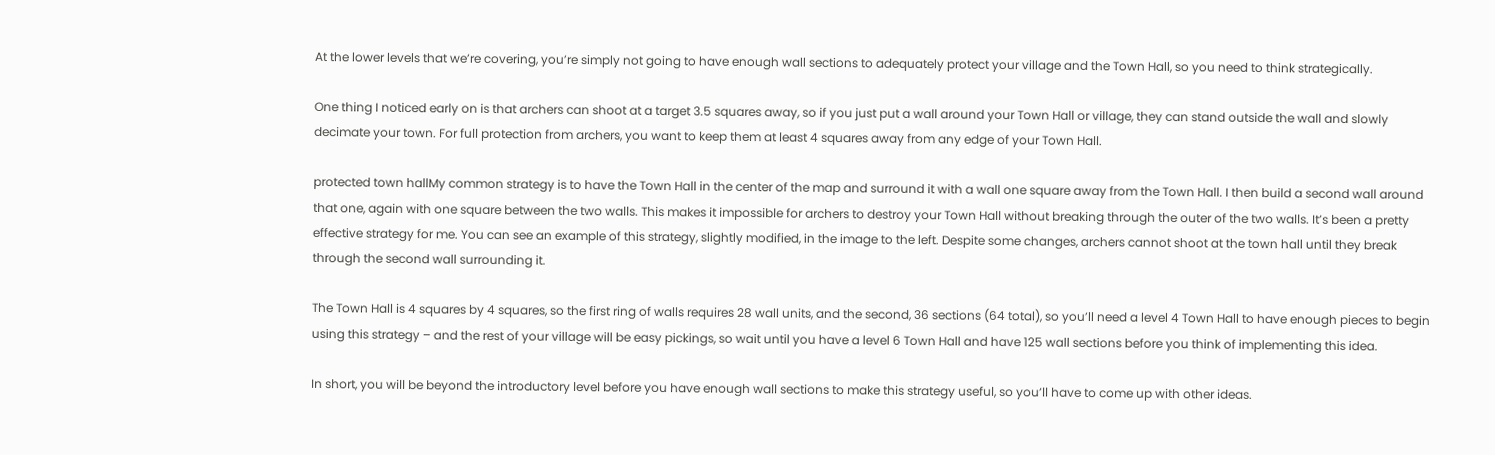At the lower levels that we’re covering, you’re simply not going to have enough wall sections to adequately protect your village and the Town Hall, so you need to think strategically.

One thing I noticed early on is that archers can shoot at a target 3.5 squares away, so if you just put a wall around your Town Hall or village, they can stand outside the wall and slowly decimate your town. For full protection from archers, you want to keep them at least 4 squares away from any edge of your Town Hall.

protected town hallMy common strategy is to have the Town Hall in the center of the map and surround it with a wall one square away from the Town Hall. I then build a second wall around that one, again with one square between the two walls. This makes it impossible for archers to destroy your Town Hall without breaking through the outer of the two walls. It’s been a pretty effective strategy for me. You can see an example of this strategy, slightly modified, in the image to the left. Despite some changes, archers cannot shoot at the town hall until they break through the second wall surrounding it.

The Town Hall is 4 squares by 4 squares, so the first ring of walls requires 28 wall units, and the second, 36 sections (64 total), so you’ll need a level 4 Town Hall to have enough pieces to begin using this strategy – and the rest of your village will be easy pickings, so wait until you have a level 6 Town Hall and have 125 wall sections before you think of implementing this idea.

In short, you will be beyond the introductory level before you have enough wall sections to make this strategy useful, so you’ll have to come up with other ideas.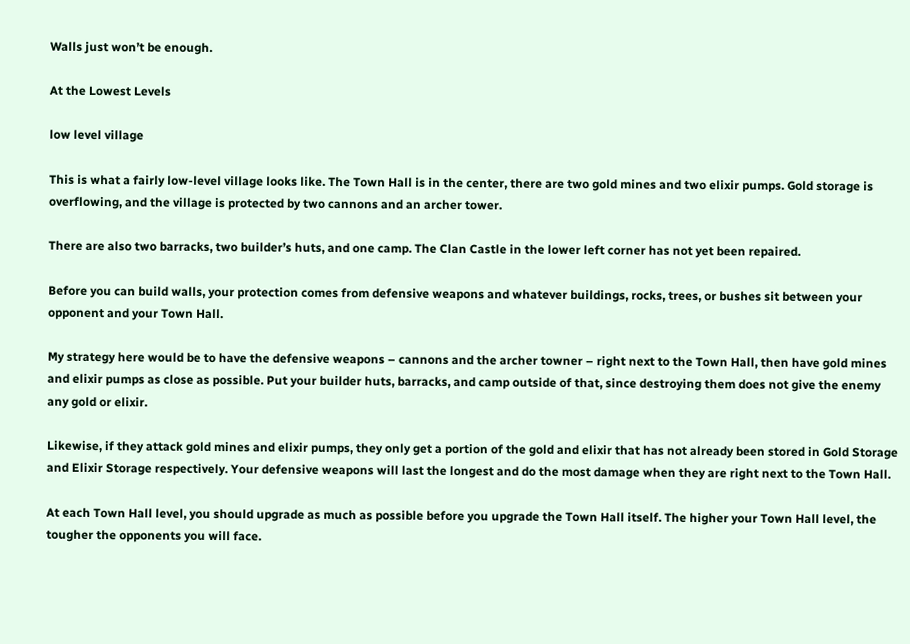Walls just won’t be enough.

At the Lowest Levels

low level village

This is what a fairly low-level village looks like. The Town Hall is in the center, there are two gold mines and two elixir pumps. Gold storage is overflowing, and the village is protected by two cannons and an archer tower.

There are also two barracks, two builder’s huts, and one camp. The Clan Castle in the lower left corner has not yet been repaired.

Before you can build walls, your protection comes from defensive weapons and whatever buildings, rocks, trees, or bushes sit between your opponent and your Town Hall.

My strategy here would be to have the defensive weapons – cannons and the archer towner – right next to the Town Hall, then have gold mines and elixir pumps as close as possible. Put your builder huts, barracks, and camp outside of that, since destroying them does not give the enemy any gold or elixir.

Likewise, if they attack gold mines and elixir pumps, they only get a portion of the gold and elixir that has not already been stored in Gold Storage and Elixir Storage respectively. Your defensive weapons will last the longest and do the most damage when they are right next to the Town Hall.

At each Town Hall level, you should upgrade as much as possible before you upgrade the Town Hall itself. The higher your Town Hall level, the tougher the opponents you will face.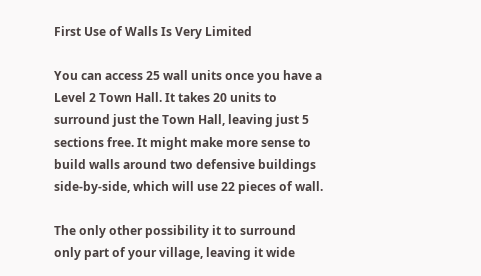First Use of Walls Is Very Limited

You can access 25 wall units once you have a Level 2 Town Hall. It takes 20 units to surround just the Town Hall, leaving just 5 sections free. It might make more sense to build walls around two defensive buildings side-by-side, which will use 22 pieces of wall.

The only other possibility it to surround only part of your village, leaving it wide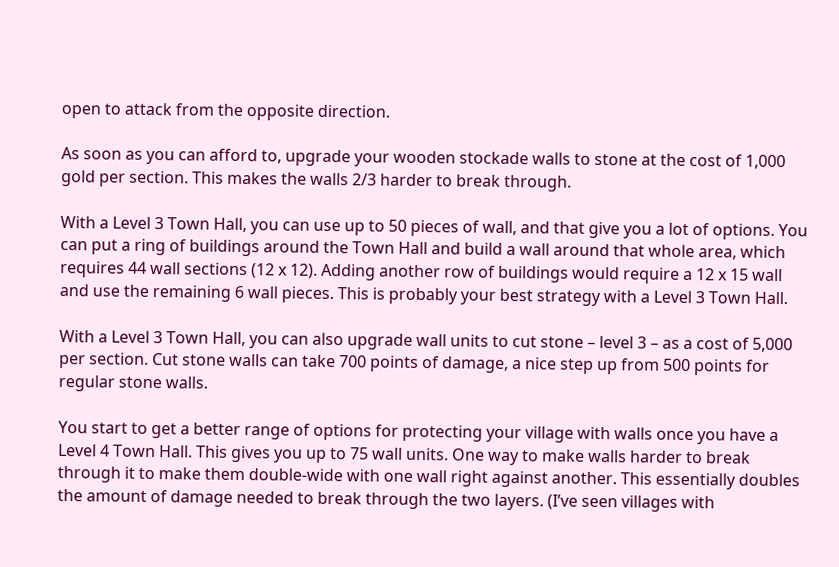open to attack from the opposite direction.

As soon as you can afford to, upgrade your wooden stockade walls to stone at the cost of 1,000 gold per section. This makes the walls 2/3 harder to break through.

With a Level 3 Town Hall, you can use up to 50 pieces of wall, and that give you a lot of options. You can put a ring of buildings around the Town Hall and build a wall around that whole area, which requires 44 wall sections (12 x 12). Adding another row of buildings would require a 12 x 15 wall and use the remaining 6 wall pieces. This is probably your best strategy with a Level 3 Town Hall.

With a Level 3 Town Hall, you can also upgrade wall units to cut stone – level 3 – as a cost of 5,000 per section. Cut stone walls can take 700 points of damage, a nice step up from 500 points for regular stone walls.

You start to get a better range of options for protecting your village with walls once you have a Level 4 Town Hall. This gives you up to 75 wall units. One way to make walls harder to break through it to make them double-wide with one wall right against another. This essentially doubles the amount of damage needed to break through the two layers. (I’ve seen villages with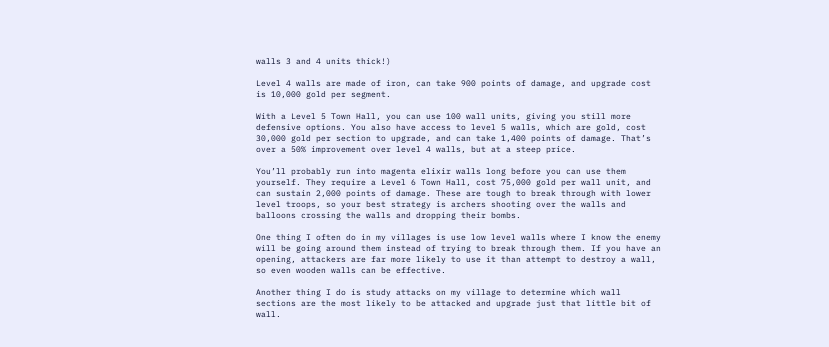walls 3 and 4 units thick!)

Level 4 walls are made of iron, can take 900 points of damage, and upgrade cost is 10,000 gold per segment.

With a Level 5 Town Hall, you can use 100 wall units, giving you still more defensive options. You also have access to level 5 walls, which are gold, cost 30,000 gold per section to upgrade, and can take 1,400 points of damage. That’s over a 50% improvement over level 4 walls, but at a steep price.

You’ll probably run into magenta elixir walls long before you can use them yourself. They require a Level 6 Town Hall, cost 75,000 gold per wall unit, and can sustain 2,000 points of damage. These are tough to break through with lower level troops, so your best strategy is archers shooting over the walls and balloons crossing the walls and dropping their bombs.

One thing I often do in my villages is use low level walls where I know the enemy will be going around them instead of trying to break through them. If you have an opening, attackers are far more likely to use it than attempt to destroy a wall, so even wooden walls can be effective.

Another thing I do is study attacks on my village to determine which wall sections are the most likely to be attacked and upgrade just that little bit of wall.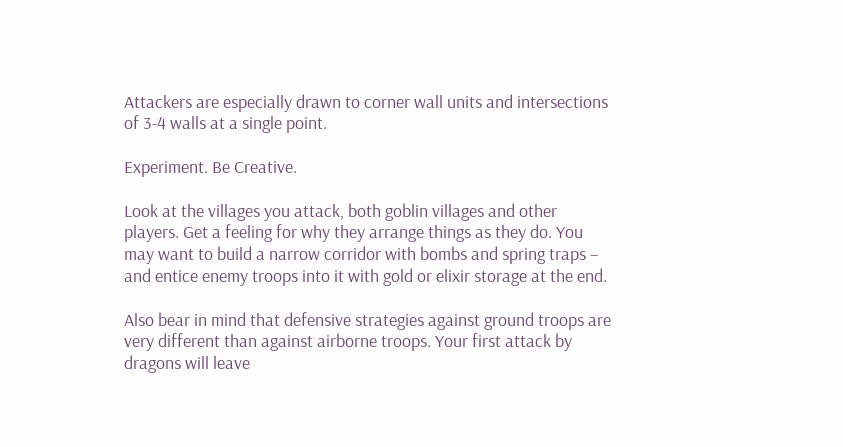Attackers are especially drawn to corner wall units and intersections of 3-4 walls at a single point.

Experiment. Be Creative.

Look at the villages you attack, both goblin villages and other players. Get a feeling for why they arrange things as they do. You may want to build a narrow corridor with bombs and spring traps – and entice enemy troops into it with gold or elixir storage at the end.

Also bear in mind that defensive strategies against ground troops are very different than against airborne troops. Your first attack by dragons will leave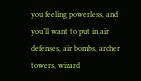you feeling powerless, and you’ll want to put in air defenses, air bombs, archer towers, wizard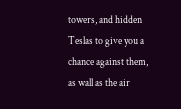towers, and hidden Teslas to give you a chance against them, as wall as the air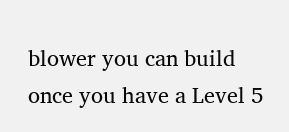blower you can build once you have a Level 5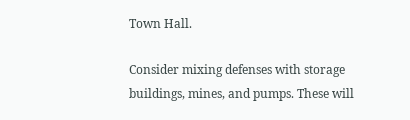Town Hall.

Consider mixing defenses with storage buildings, mines, and pumps. These will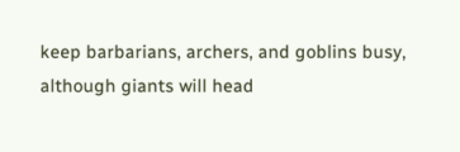keep barbarians, archers, and goblins busy, although giants will head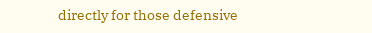directly for those defensive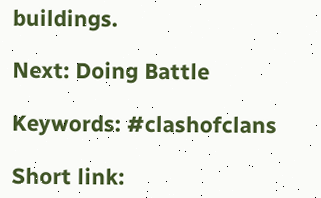buildings.

Next: Doing Battle

Keywords: #clashofclans

Short link: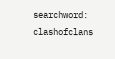searchword: clashofclans